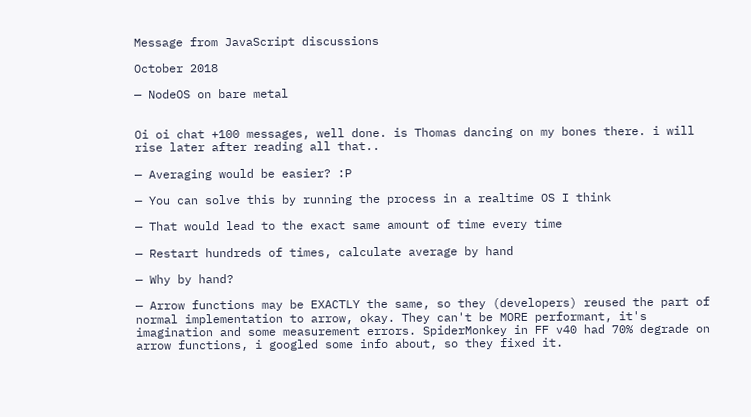Message from JavaScript discussions

October 2018

— NodeOS on bare metal


Oi oi chat +100 messages, well done. is Thomas dancing on my bones there. i will rise later after reading all that..

— Averaging would be easier? :P

— You can solve this by running the process in a realtime OS I think

— That would lead to the exact same amount of time every time

— Restart hundreds of times, calculate average by hand

— Why by hand?

— Arrow functions may be EXACTLY the same, so they (developers) reused the part of normal implementation to arrow, okay. They can't be MORE performant, it's imagination and some measurement errors. SpiderMonkey in FF v40 had 70% degrade on arrow functions, i googled some info about, so they fixed it.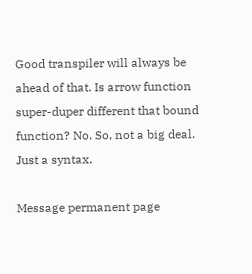Good transpiler will always be ahead of that. Is arrow function super-duper different that bound function? No. So, not a big deal. Just a syntax.

Message permanent page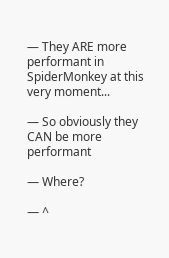— They ARE more performant in SpiderMonkey at this very moment...

— So obviously they CAN be more performant

— Where?

— ^